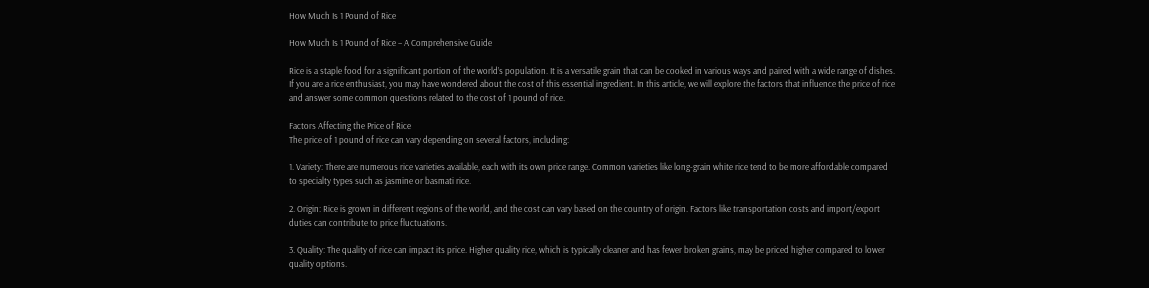How Much Is 1 Pound of Rice

How Much Is 1 Pound of Rice – A Comprehensive Guide

Rice is a staple food for a significant portion of the world’s population. It is a versatile grain that can be cooked in various ways and paired with a wide range of dishes. If you are a rice enthusiast, you may have wondered about the cost of this essential ingredient. In this article, we will explore the factors that influence the price of rice and answer some common questions related to the cost of 1 pound of rice.

Factors Affecting the Price of Rice
The price of 1 pound of rice can vary depending on several factors, including:

1. Variety: There are numerous rice varieties available, each with its own price range. Common varieties like long-grain white rice tend to be more affordable compared to specialty types such as jasmine or basmati rice.

2. Origin: Rice is grown in different regions of the world, and the cost can vary based on the country of origin. Factors like transportation costs and import/export duties can contribute to price fluctuations.

3. Quality: The quality of rice can impact its price. Higher quality rice, which is typically cleaner and has fewer broken grains, may be priced higher compared to lower quality options.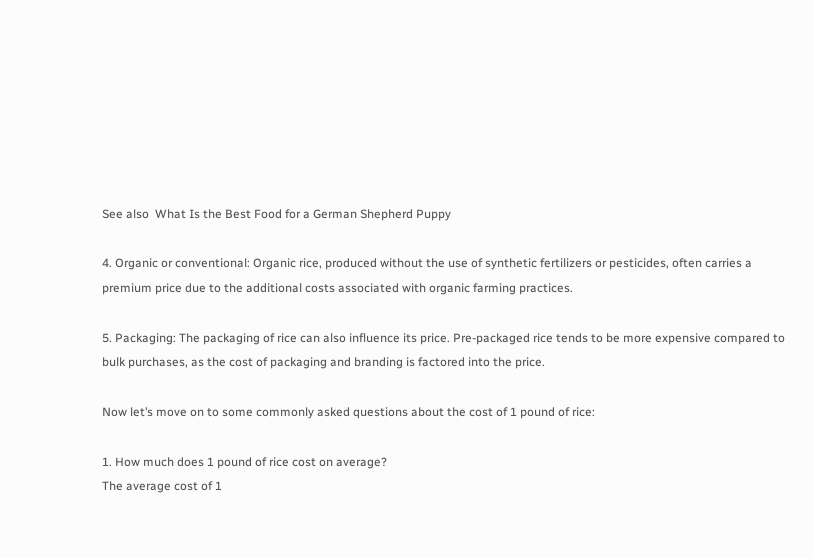See also  What Is the Best Food for a German Shepherd Puppy

4. Organic or conventional: Organic rice, produced without the use of synthetic fertilizers or pesticides, often carries a premium price due to the additional costs associated with organic farming practices.

5. Packaging: The packaging of rice can also influence its price. Pre-packaged rice tends to be more expensive compared to bulk purchases, as the cost of packaging and branding is factored into the price.

Now let’s move on to some commonly asked questions about the cost of 1 pound of rice:

1. How much does 1 pound of rice cost on average?
The average cost of 1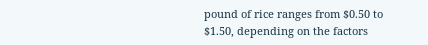pound of rice ranges from $0.50 to $1.50, depending on the factors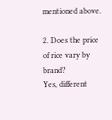mentioned above.

2. Does the price of rice vary by brand?
Yes, different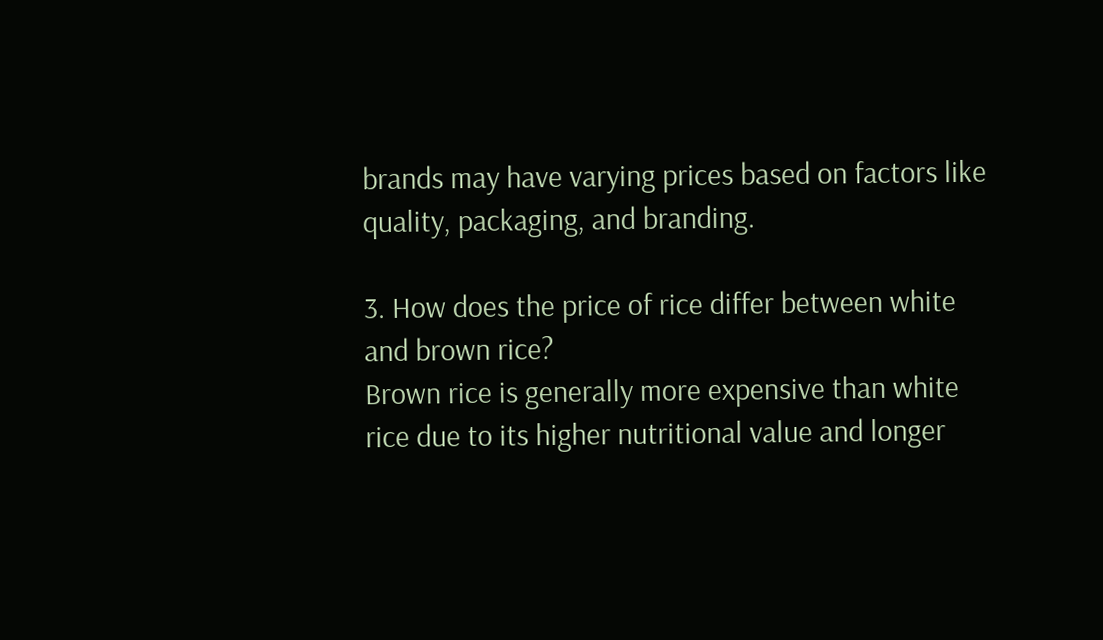brands may have varying prices based on factors like quality, packaging, and branding.

3. How does the price of rice differ between white and brown rice?
Brown rice is generally more expensive than white rice due to its higher nutritional value and longer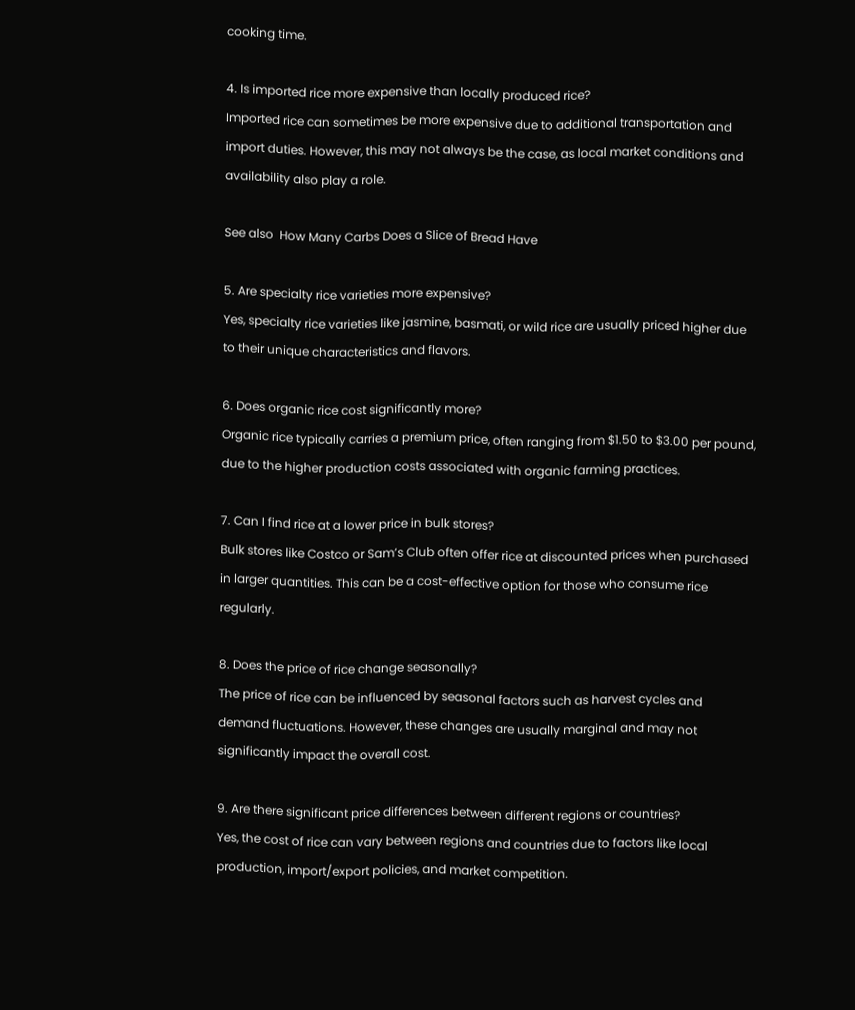cooking time.

4. Is imported rice more expensive than locally produced rice?
Imported rice can sometimes be more expensive due to additional transportation and import duties. However, this may not always be the case, as local market conditions and availability also play a role.

See also  How Many Carbs Does a Slice of Bread Have

5. Are specialty rice varieties more expensive?
Yes, specialty rice varieties like jasmine, basmati, or wild rice are usually priced higher due to their unique characteristics and flavors.

6. Does organic rice cost significantly more?
Organic rice typically carries a premium price, often ranging from $1.50 to $3.00 per pound, due to the higher production costs associated with organic farming practices.

7. Can I find rice at a lower price in bulk stores?
Bulk stores like Costco or Sam’s Club often offer rice at discounted prices when purchased in larger quantities. This can be a cost-effective option for those who consume rice regularly.

8. Does the price of rice change seasonally?
The price of rice can be influenced by seasonal factors such as harvest cycles and demand fluctuations. However, these changes are usually marginal and may not significantly impact the overall cost.

9. Are there significant price differences between different regions or countries?
Yes, the cost of rice can vary between regions and countries due to factors like local production, import/export policies, and market competition.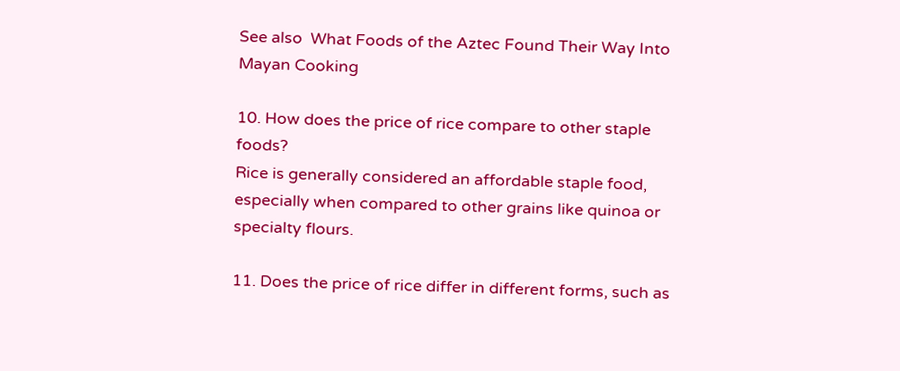See also  What Foods of the Aztec Found Their Way Into Mayan Cooking

10. How does the price of rice compare to other staple foods?
Rice is generally considered an affordable staple food, especially when compared to other grains like quinoa or specialty flours.

11. Does the price of rice differ in different forms, such as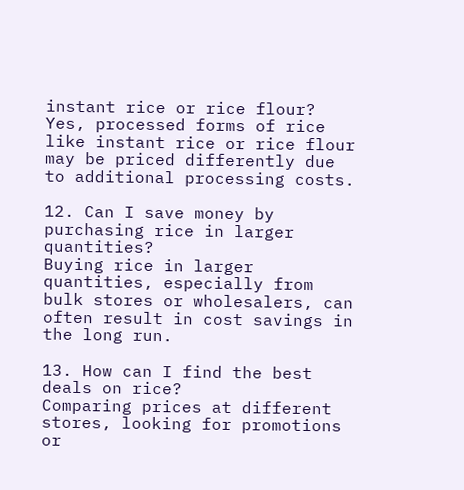instant rice or rice flour?
Yes, processed forms of rice like instant rice or rice flour may be priced differently due to additional processing costs.

12. Can I save money by purchasing rice in larger quantities?
Buying rice in larger quantities, especially from bulk stores or wholesalers, can often result in cost savings in the long run.

13. How can I find the best deals on rice?
Comparing prices at different stores, looking for promotions or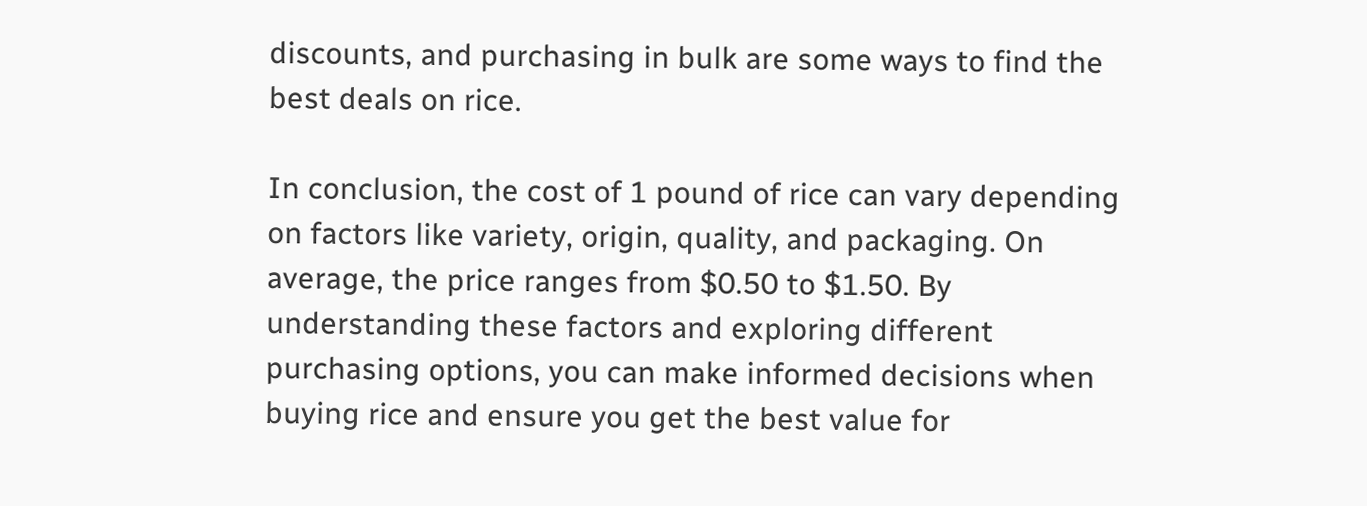discounts, and purchasing in bulk are some ways to find the best deals on rice.

In conclusion, the cost of 1 pound of rice can vary depending on factors like variety, origin, quality, and packaging. On average, the price ranges from $0.50 to $1.50. By understanding these factors and exploring different purchasing options, you can make informed decisions when buying rice and ensure you get the best value for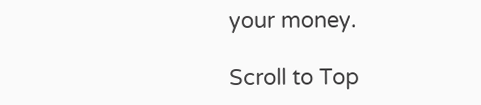your money.

Scroll to Top